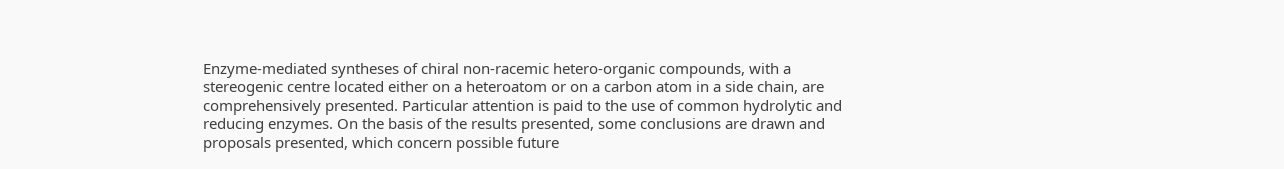Enzyme-mediated syntheses of chiral non-racemic hetero-organic compounds, with a stereogenic centre located either on a heteroatom or on a carbon atom in a side chain, are comprehensively presented. Particular attention is paid to the use of common hydrolytic and reducing enzymes. On the basis of the results presented, some conclusions are drawn and proposals presented, which concern possible future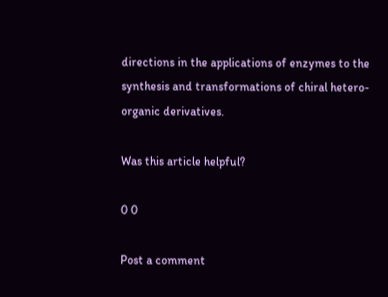directions in the applications of enzymes to the synthesis and transformations of chiral hetero-organic derivatives.

Was this article helpful?

0 0

Post a comment